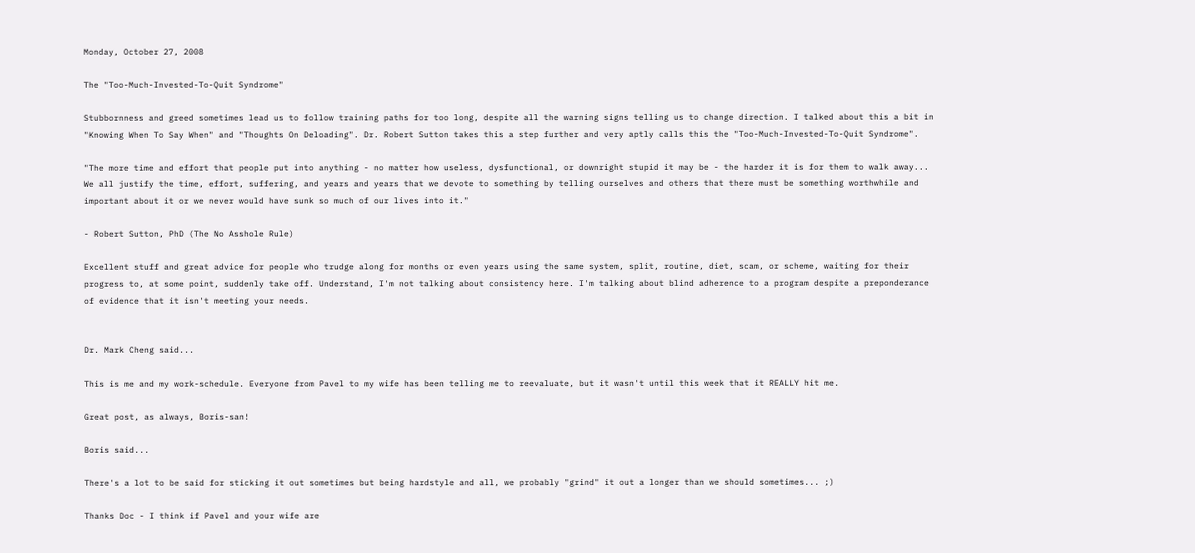Monday, October 27, 2008

The "Too-Much-Invested-To-Quit Syndrome"

Stubbornness and greed sometimes lead us to follow training paths for too long, despite all the warning signs telling us to change direction. I talked about this a bit in "Knowing When To Say When" and "Thoughts On Deloading". Dr. Robert Sutton takes this a step further and very aptly calls this the "Too-Much-Invested-To-Quit Syndrome".

"The more time and effort that people put into anything - no matter how useless, dysfunctional, or downright stupid it may be - the harder it is for them to walk away... We all justify the time, effort, suffering, and years and years that we devote to something by telling ourselves and others that there must be something worthwhile and important about it or we never would have sunk so much of our lives into it."

- Robert Sutton, PhD (The No Asshole Rule)

Excellent stuff and great advice for people who trudge along for months or even years using the same system, split, routine, diet, scam, or scheme, waiting for their progress to, at some point, suddenly take off. Understand, I'm not talking about consistency here. I'm talking about blind adherence to a program despite a preponderance of evidence that it isn't meeting your needs.


Dr. Mark Cheng said...

This is me and my work-schedule. Everyone from Pavel to my wife has been telling me to reevaluate, but it wasn't until this week that it REALLY hit me.

Great post, as always, Boris-san!

Boris said...

There's a lot to be said for sticking it out sometimes but being hardstyle and all, we probably "grind" it out a longer than we should sometimes... ;)

Thanks Doc - I think if Pavel and your wife are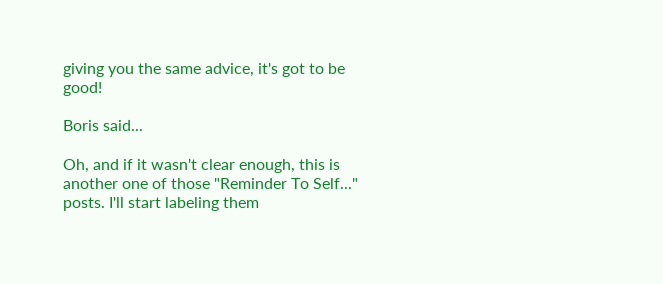giving you the same advice, it's got to be good!

Boris said...

Oh, and if it wasn't clear enough, this is another one of those "Reminder To Self..." posts. I'll start labeling them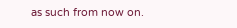as such from now on.